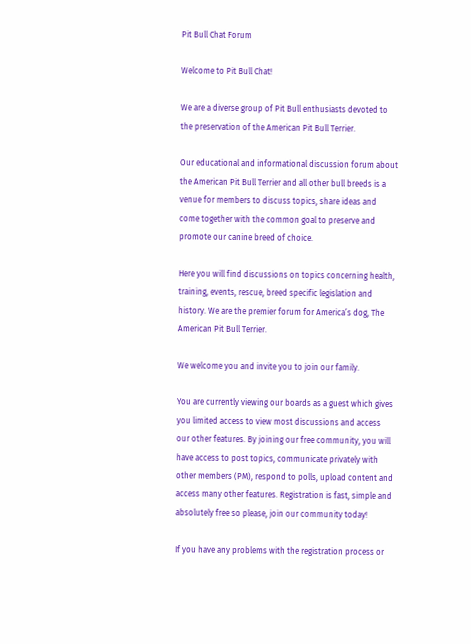Pit Bull Chat Forum

Welcome to Pit Bull Chat!

We are a diverse group of Pit Bull enthusiasts devoted to the preservation of the American Pit Bull Terrier.

Our educational and informational discussion forum about the American Pit Bull Terrier and all other bull breeds is a venue for members to discuss topics, share ideas and come together with the common goal to preserve and promote our canine breed of choice.

Here you will find discussions on topics concerning health, training, events, rescue, breed specific legislation and history. We are the premier forum for America’s dog, The American Pit Bull Terrier.

We welcome you and invite you to join our family.

You are currently viewing our boards as a guest which gives you limited access to view most discussions and access our other features. By joining our free community, you will have access to post topics, communicate privately with other members (PM), respond to polls, upload content and access many other features. Registration is fast, simple and absolutely free so please, join our community today!

If you have any problems with the registration process or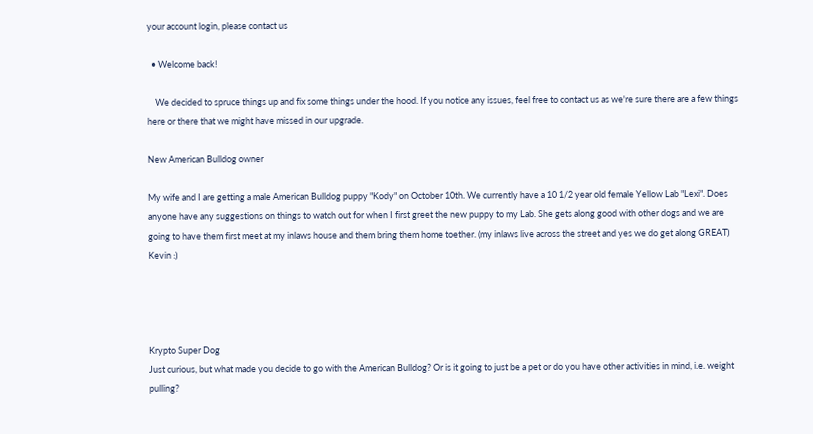your account login, please contact us

  • Welcome back!

    We decided to spruce things up and fix some things under the hood. If you notice any issues, feel free to contact us as we're sure there are a few things here or there that we might have missed in our upgrade.

New American Bulldog owner

My wife and I are getting a male American Bulldog puppy "Kody" on October 10th. We currently have a 10 1/2 year old female Yellow Lab "Lexi". Does anyone have any suggestions on things to watch out for when I first greet the new puppy to my Lab. She gets along good with other dogs and we are going to have them first meet at my inlaws house and them bring them home toether. (my inlaws live across the street and yes we do get along GREAT)
Kevin :)




Krypto Super Dog
Just curious, but what made you decide to go with the American Bulldog? Or is it going to just be a pet or do you have other activities in mind, i.e. weight pulling?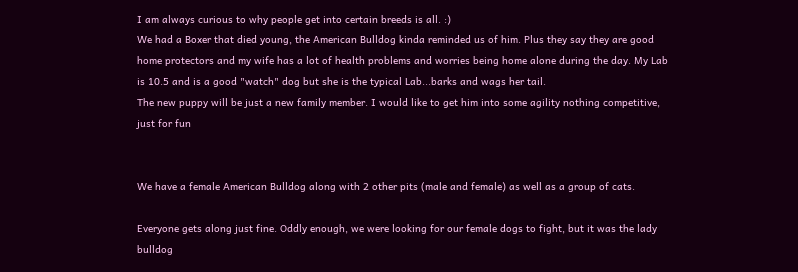I am always curious to why people get into certain breeds is all. :)
We had a Boxer that died young, the American Bulldog kinda reminded us of him. Plus they say they are good home protectors and my wife has a lot of health problems and worries being home alone during the day. My Lab is 10.5 and is a good "watch" dog but she is the typical Lab...barks and wags her tail.
The new puppy will be just a new family member. I would like to get him into some agility nothing competitive, just for fun


We have a female American Bulldog along with 2 other pits (male and female) as well as a group of cats.

Everyone gets along just fine. Oddly enough, we were looking for our female dogs to fight, but it was the lady bulldog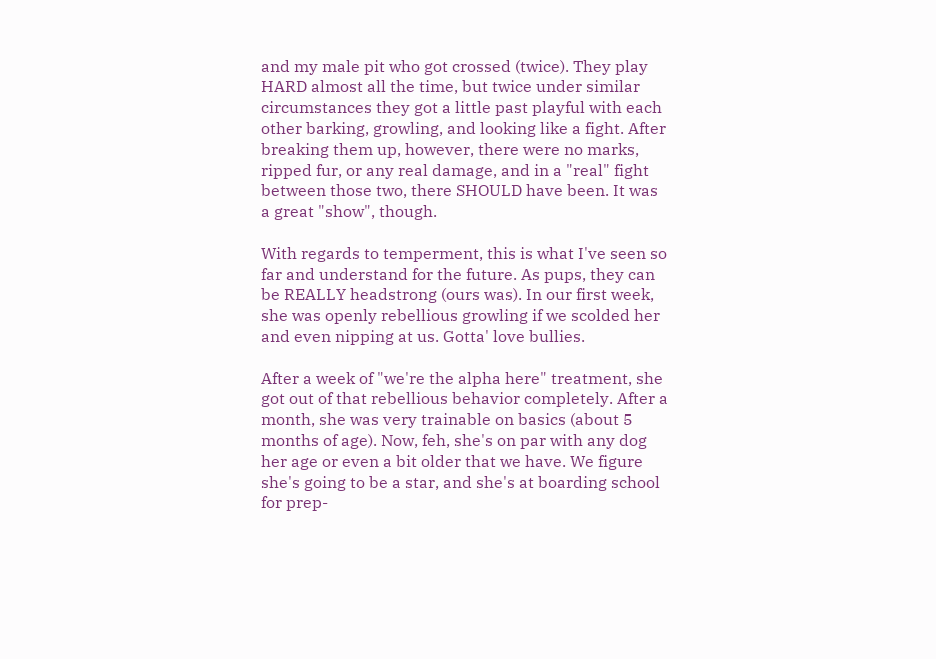and my male pit who got crossed (twice). They play HARD almost all the time, but twice under similar circumstances they got a little past playful with each other barking, growling, and looking like a fight. After breaking them up, however, there were no marks, ripped fur, or any real damage, and in a "real" fight between those two, there SHOULD have been. It was a great "show", though.

With regards to temperment, this is what I've seen so far and understand for the future. As pups, they can be REALLY headstrong (ours was). In our first week, she was openly rebellious growling if we scolded her and even nipping at us. Gotta' love bullies.

After a week of "we're the alpha here" treatment, she got out of that rebellious behavior completely. After a month, she was very trainable on basics (about 5 months of age). Now, feh, she's on par with any dog her age or even a bit older that we have. We figure she's going to be a star, and she's at boarding school for prep-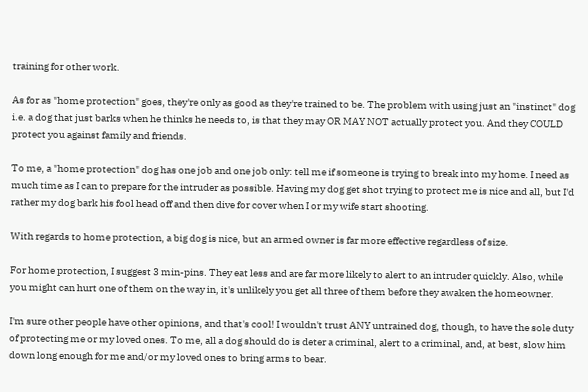training for other work.

As for as "home protection" goes, they're only as good as they're trained to be. The problem with using just an "instinct" dog i.e. a dog that just barks when he thinks he needs to, is that they may OR MAY NOT actually protect you. And they COULD protect you against family and friends.

To me, a "home protection" dog has one job and one job only: tell me if someone is trying to break into my home. I need as much time as I can to prepare for the intruder as possible. Having my dog get shot trying to protect me is nice and all, but I'd rather my dog bark his fool head off and then dive for cover when I or my wife start shooting.

With regards to home protection, a big dog is nice, but an armed owner is far more effective regardless of size.

For home protection, I suggest 3 min-pins. They eat less and are far more likely to alert to an intruder quickly. Also, while you might can hurt one of them on the way in, it's unlikely you get all three of them before they awaken the homeowner.

I'm sure other people have other opinions, and that's cool! I wouldn't trust ANY untrained dog, though, to have the sole duty of protecting me or my loved ones. To me, all a dog should do is deter a criminal, alert to a criminal, and, at best, slow him down long enough for me and/or my loved ones to bring arms to bear.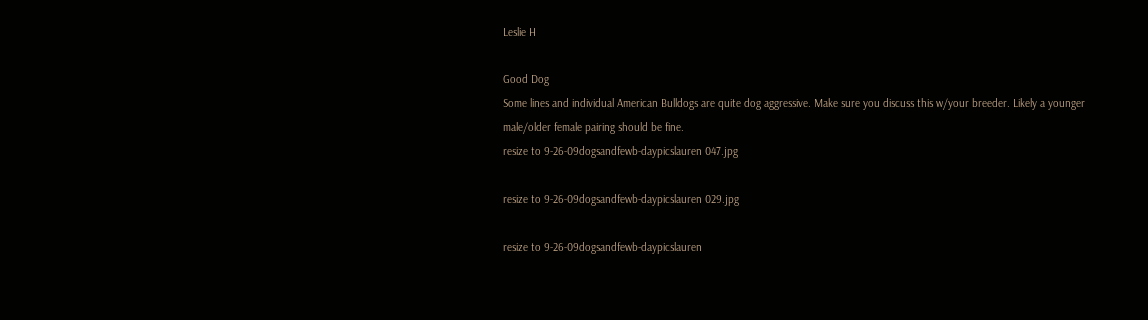Leslie H

Good Dog
Some lines and individual American Bulldogs are quite dog aggressive. Make sure you discuss this w/your breeder. Likely a younger male/older female pairing should be fine.
resize to 9-26-09dogsandfewb-daypicslauren 047.jpg

resize to 9-26-09dogsandfewb-daypicslauren 029.jpg

resize to 9-26-09dogsandfewb-daypicslauren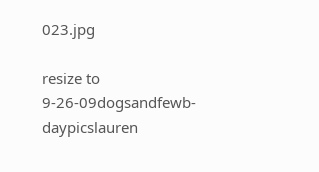023.jpg

resize to 9-26-09dogsandfewb-daypicslauren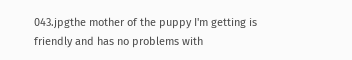043.jpgthe mother of the puppy I'm getting is friendly and has no problems with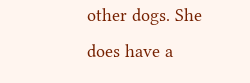other dogs. She does have a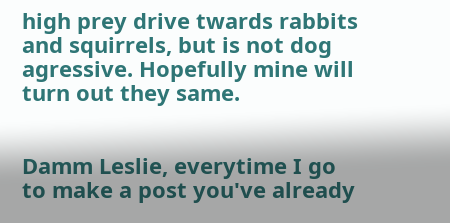high prey drive twards rabbits and squirrels, but is not dog agressive. Hopefully mine will turn out they same.


Damm Leslie, everytime I go to make a post you've already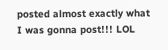posted almost exactly what I was gonna post!!! LOL